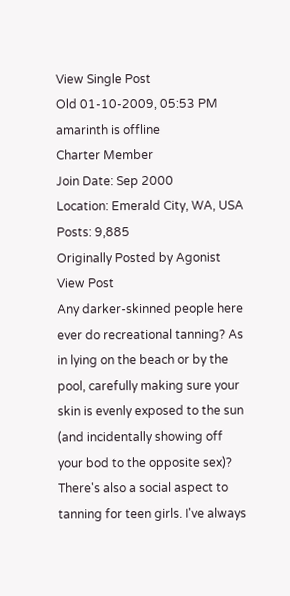View Single Post
Old 01-10-2009, 05:53 PM
amarinth is offline
Charter Member
Join Date: Sep 2000
Location: Emerald City, WA, USA
Posts: 9,885
Originally Posted by Agonist View Post
Any darker-skinned people here ever do recreational tanning? As in lying on the beach or by the pool, carefully making sure your skin is evenly exposed to the sun (and incidentally showing off your bod to the opposite sex)? There's also a social aspect to tanning for teen girls. I've always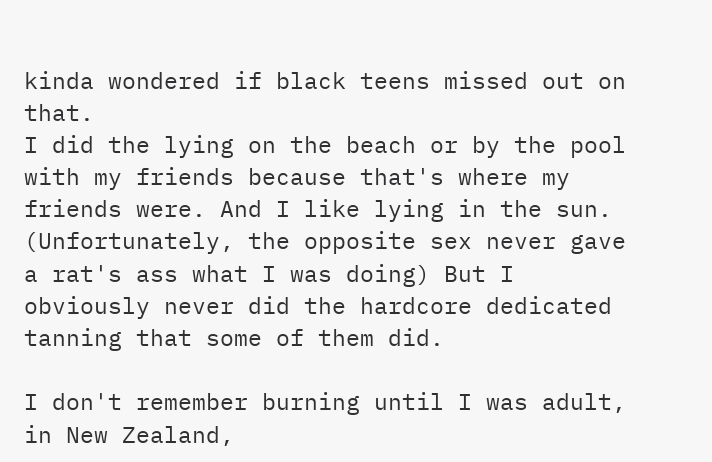kinda wondered if black teens missed out on that.
I did the lying on the beach or by the pool with my friends because that's where my friends were. And I like lying in the sun. (Unfortunately, the opposite sex never gave a rat's ass what I was doing) But I obviously never did the hardcore dedicated tanning that some of them did.

I don't remember burning until I was adult, in New Zealand,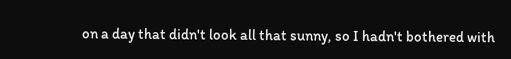on a day that didn't look all that sunny, so I hadn't bothered with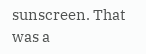sunscreen. That was a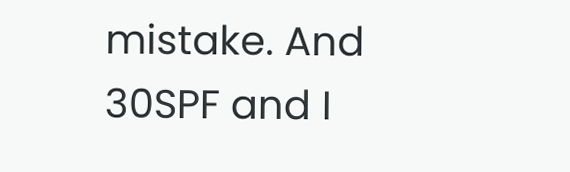mistake. And 30SPF and I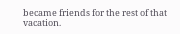became friends for the rest of that vacation.